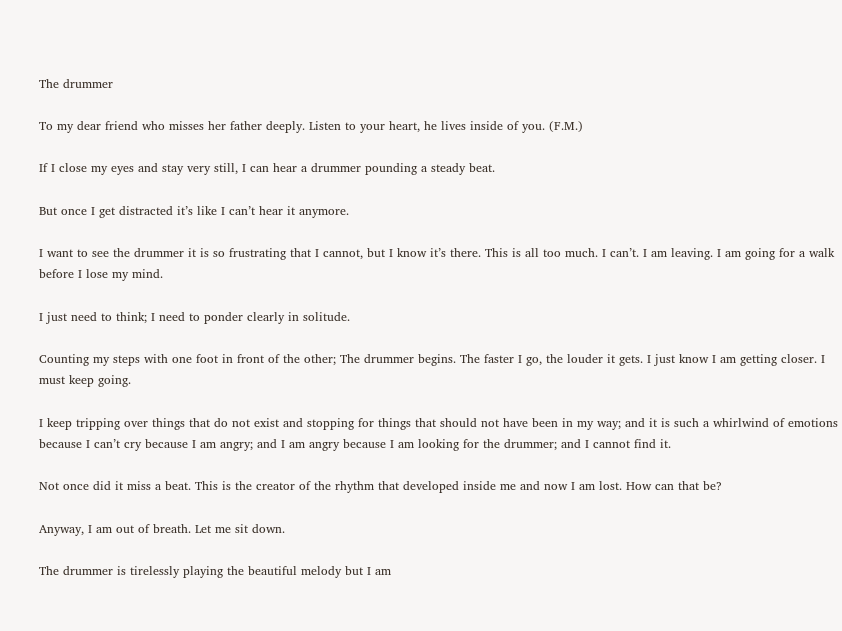The drummer

To my dear friend who misses her father deeply. Listen to your heart, he lives inside of you. (F.M.)

If I close my eyes and stay very still, I can hear a drummer pounding a steady beat.

But once I get distracted it’s like I can’t hear it anymore.

I want to see the drummer it is so frustrating that I cannot, but I know it’s there. This is all too much. I can’t. I am leaving. I am going for a walk before I lose my mind.

I just need to think; I need to ponder clearly in solitude.

Counting my steps with one foot in front of the other; The drummer begins. The faster I go, the louder it gets. I just know I am getting closer. I must keep going.

I keep tripping over things that do not exist and stopping for things that should not have been in my way; and it is such a whirlwind of emotions because I can’t cry because I am angry; and I am angry because I am looking for the drummer; and I cannot find it.

Not once did it miss a beat. This is the creator of the rhythm that developed inside me and now I am lost. How can that be?

Anyway, I am out of breath. Let me sit down.

The drummer is tirelessly playing the beautiful melody but I am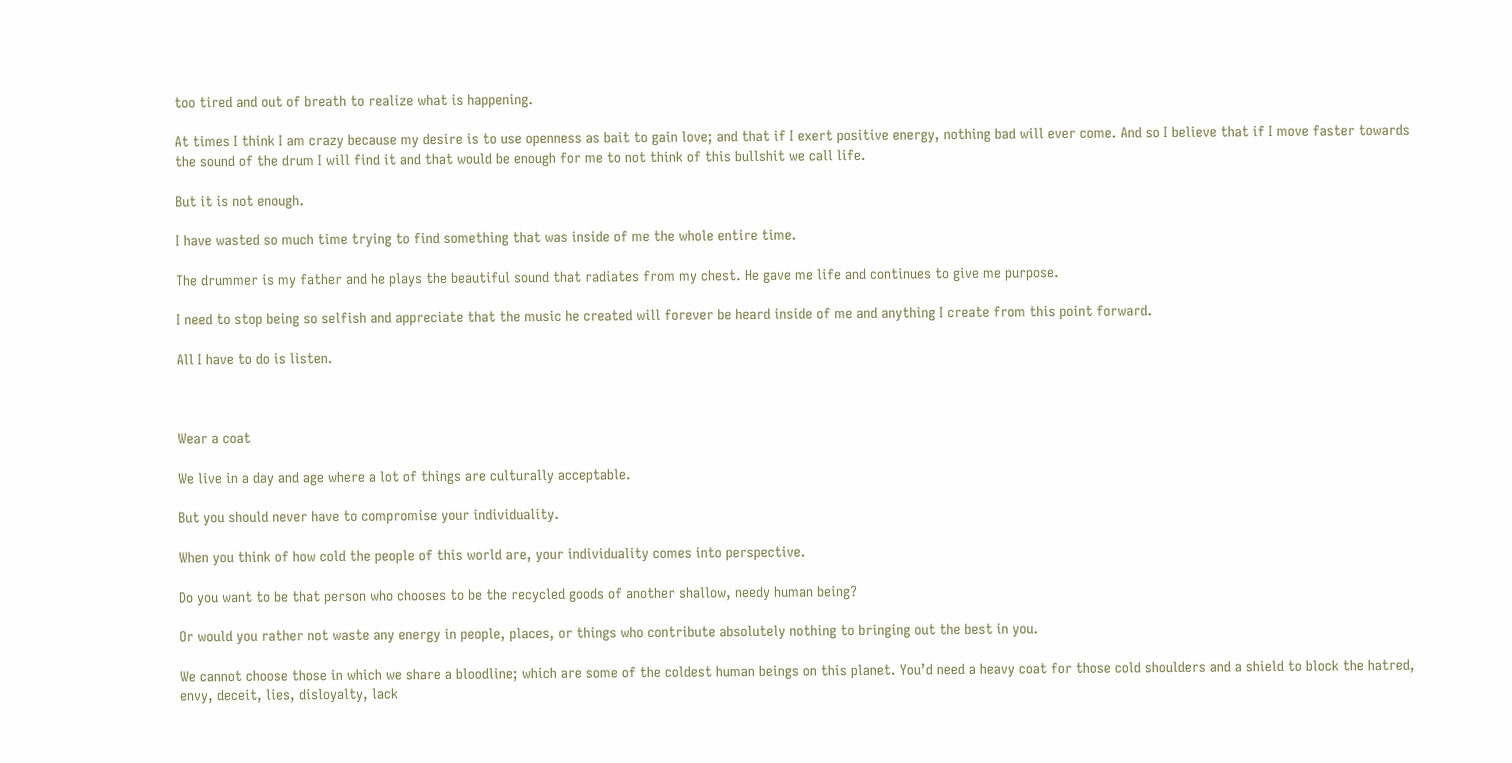too tired and out of breath to realize what is happening.

At times I think I am crazy because my desire is to use openness as bait to gain love; and that if I exert positive energy, nothing bad will ever come. And so I believe that if I move faster towards the sound of the drum I will find it and that would be enough for me to not think of this bullshit we call life.

But it is not enough.

I have wasted so much time trying to find something that was inside of me the whole entire time.

The drummer is my father and he plays the beautiful sound that radiates from my chest. He gave me life and continues to give me purpose.

I need to stop being so selfish and appreciate that the music he created will forever be heard inside of me and anything I create from this point forward.

All I have to do is listen.



Wear a coat

We live in a day and age where a lot of things are culturally acceptable.

But you should never have to compromise your individuality.

When you think of how cold the people of this world are, your individuality comes into perspective.

Do you want to be that person who chooses to be the recycled goods of another shallow, needy human being?

Or would you rather not waste any energy in people, places, or things who contribute absolutely nothing to bringing out the best in you.

We cannot choose those in which we share a bloodline; which are some of the coldest human beings on this planet. You’d need a heavy coat for those cold shoulders and a shield to block the hatred, envy, deceit, lies, disloyalty, lack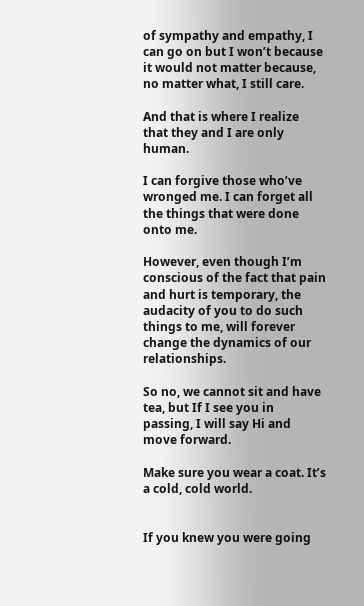of sympathy and empathy, I can go on but I won’t because it would not matter because, no matter what, I still care.

And that is where I realize that they and I are only human.

I can forgive those who’ve wronged me. I can forget all the things that were done onto me.

However, even though I’m conscious of the fact that pain and hurt is temporary, the audacity of you to do such things to me, will forever change the dynamics of our relationships.

So no, we cannot sit and have tea, but If I see you in passing, I will say Hi and move forward.

Make sure you wear a coat. It’s a cold, cold world.


If you knew you were going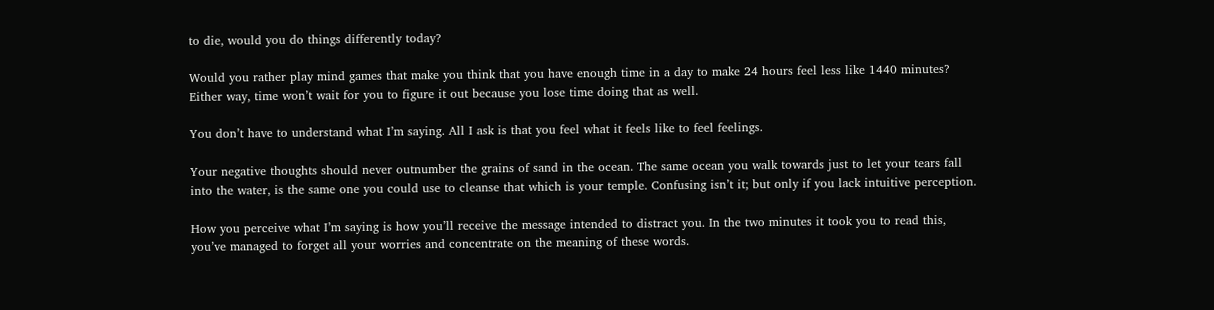to die, would you do things differently today?

Would you rather play mind games that make you think that you have enough time in a day to make 24 hours feel less like 1440 minutes? Either way, time won’t wait for you to figure it out because you lose time doing that as well.

You don’t have to understand what I’m saying. All I ask is that you feel what it feels like to feel feelings.

Your negative thoughts should never outnumber the grains of sand in the ocean. The same ocean you walk towards just to let your tears fall into the water, is the same one you could use to cleanse that which is your temple. Confusing isn’t it; but only if you lack intuitive perception.

How you perceive what I’m saying is how you’ll receive the message intended to distract you. In the two minutes it took you to read this, you’ve managed to forget all your worries and concentrate on the meaning of these words.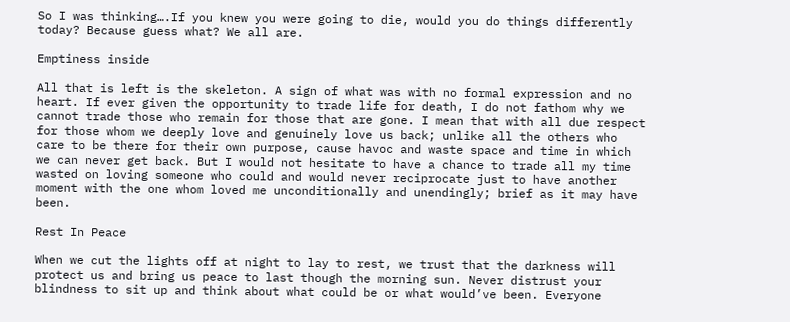So I was thinking….If you knew you were going to die, would you do things differently today? Because guess what? We all are.

Emptiness inside

All that is left is the skeleton. A sign of what was with no formal expression and no heart. If ever given the opportunity to trade life for death, I do not fathom why we cannot trade those who remain for those that are gone. I mean that with all due respect for those whom we deeply love and genuinely love us back; unlike all the others who care to be there for their own purpose, cause havoc and waste space and time in which we can never get back. But I would not hesitate to have a chance to trade all my time wasted on loving someone who could and would never reciprocate just to have another moment with the one whom loved me unconditionally and unendingly; brief as it may have been.

Rest In Peace

When we cut the lights off at night to lay to rest, we trust that the darkness will protect us and bring us peace to last though the morning sun. Never distrust your blindness to sit up and think about what could be or what would’ve been. Everyone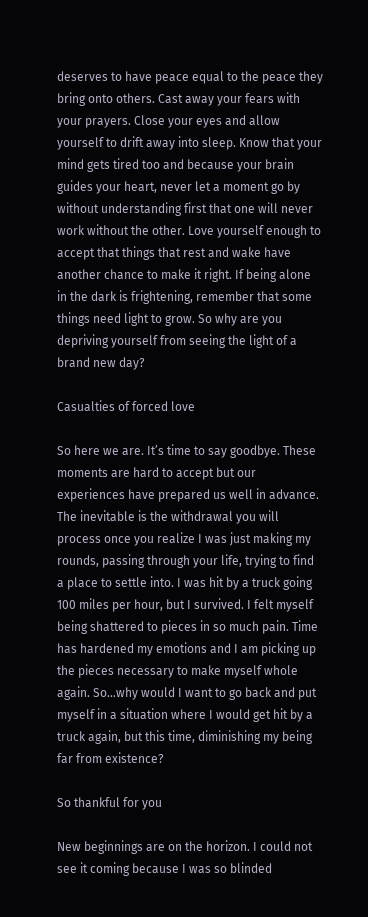deserves to have peace equal to the peace they bring onto others. Cast away your fears with your prayers. Close your eyes and allow yourself to drift away into sleep. Know that your mind gets tired too and because your brain guides your heart, never let a moment go by without understanding first that one will never work without the other. Love yourself enough to accept that things that rest and wake have another chance to make it right. If being alone in the dark is frightening, remember that some things need light to grow. So why are you depriving yourself from seeing the light of a brand new day?

Casualties of forced love

So here we are. It’s time to say goodbye. These moments are hard to accept but our experiences have prepared us well in advance. The inevitable is the withdrawal you will process once you realize I was just making my rounds, passing through your life, trying to find a place to settle into. I was hit by a truck going 100 miles per hour, but I survived. I felt myself being shattered to pieces in so much pain. Time has hardened my emotions and I am picking up the pieces necessary to make myself whole again. So…why would I want to go back and put myself in a situation where I would get hit by a truck again, but this time, diminishing my being far from existence?

So thankful for you

New beginnings are on the horizon. I could not see it coming because I was so blinded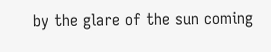by the glare of the sun coming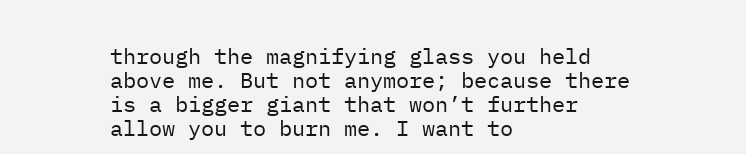through the magnifying glass you held above me. But not anymore; because there is a bigger giant that won’t further allow you to burn me. I want to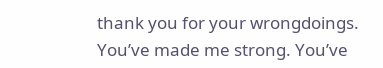thank you for your wrongdoings. You’ve made me strong. You’ve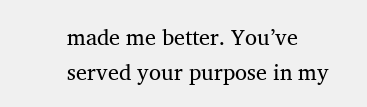made me better. You’ve served your purpose in my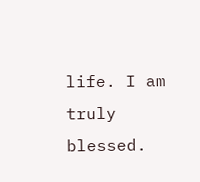life. I am truly blessed.